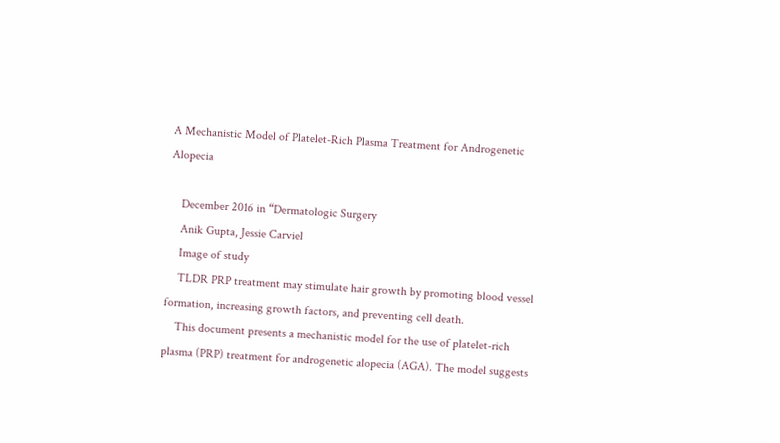A Mechanistic Model of Platelet-Rich Plasma Treatment for Androgenetic Alopecia

    December 2016 in “Dermatologic Surgery
    Anik Gupta, Jessie Carviel
    Image of study
    TLDR PRP treatment may stimulate hair growth by promoting blood vessel formation, increasing growth factors, and preventing cell death.
    This document presents a mechanistic model for the use of platelet-rich plasma (PRP) treatment for androgenetic alopecia (AGA). The model suggests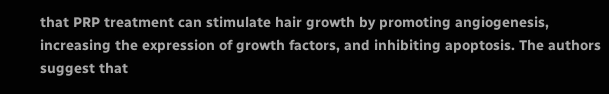that PRP treatment can stimulate hair growth by promoting angiogenesis, increasing the expression of growth factors, and inhibiting apoptosis. The authors suggest that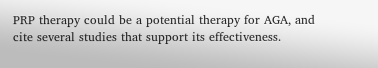PRP therapy could be a potential therapy for AGA, and cite several studies that support its effectiveness.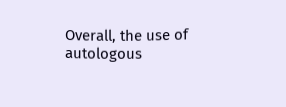Overall, the use of autologous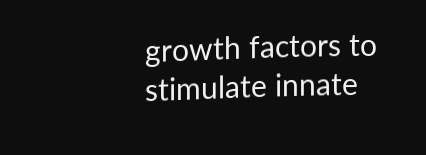growth factors to stimulate innate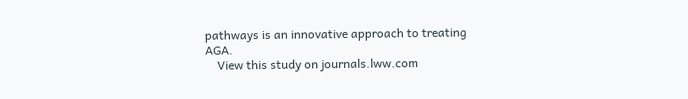pathways is an innovative approach to treating AGA.
    View this study on journals.lww.com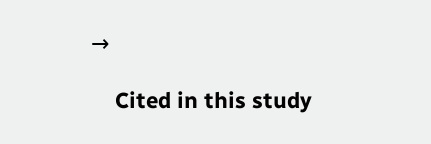→

    Cited in this study